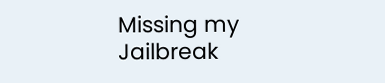Missing my Jailbreak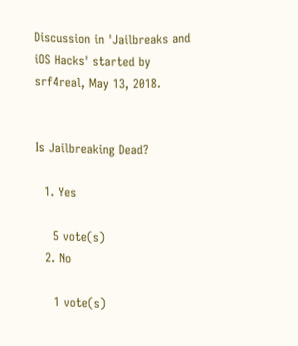Discussion in 'Jailbreaks and iOS Hacks' started by srf4real, May 13, 2018.


Is Jailbreaking Dead?

  1. Yes

    5 vote(s)
  2. No

    1 vote(s)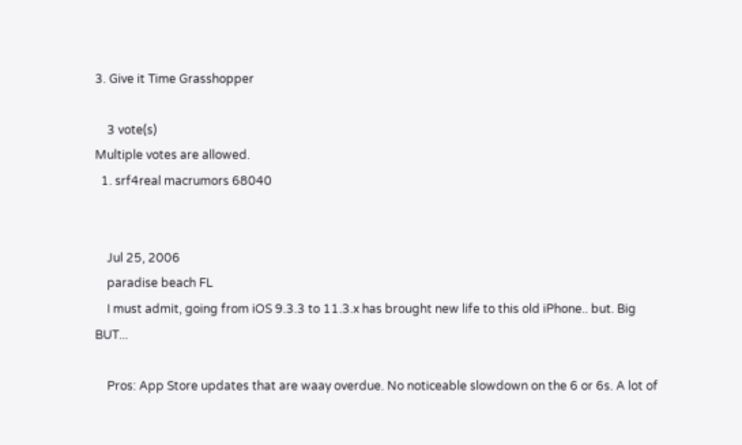3. Give it Time Grasshopper

    3 vote(s)
Multiple votes are allowed.
  1. srf4real macrumors 68040


    Jul 25, 2006
    paradise beach FL
    I must admit, going from iOS 9.3.3 to 11.3.x has brought new life to this old iPhone.. but. Big BUT...

    Pros: App Store updates that are waay overdue. No noticeable slowdown on the 6 or 6s. A lot of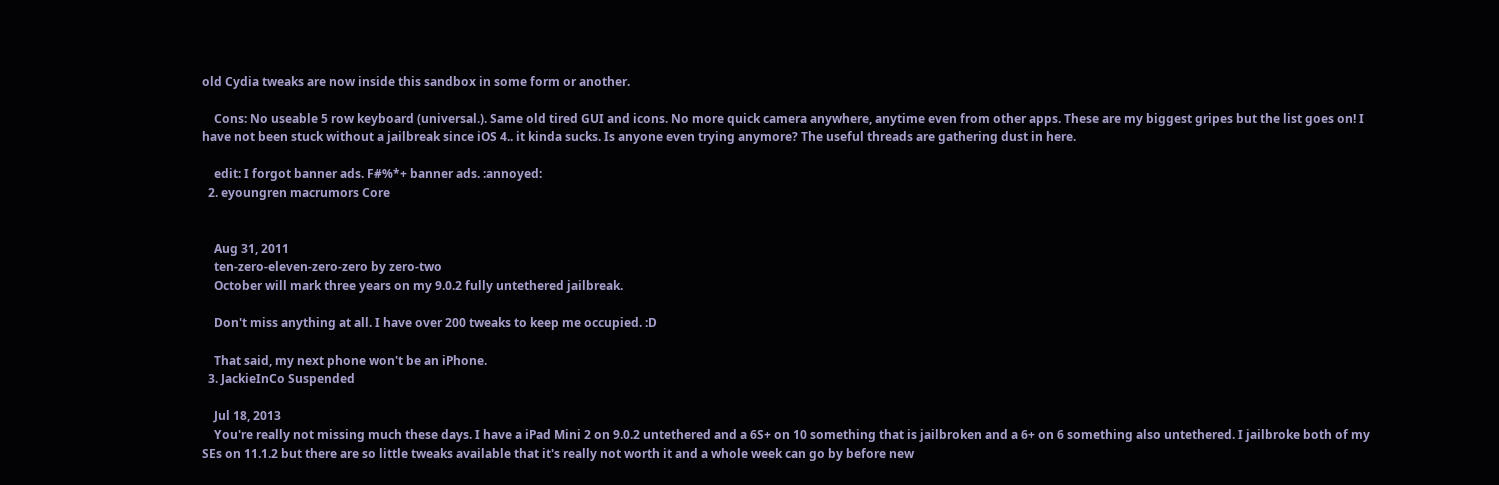old Cydia tweaks are now inside this sandbox in some form or another.

    Cons: No useable 5 row keyboard (universal.). Same old tired GUI and icons. No more quick camera anywhere, anytime even from other apps. These are my biggest gripes but the list goes on! I have not been stuck without a jailbreak since iOS 4.. it kinda sucks. Is anyone even trying anymore? The useful threads are gathering dust in here.

    edit: I forgot banner ads. F#%*+ banner ads. :annoyed:
  2. eyoungren macrumors Core


    Aug 31, 2011
    ten-zero-eleven-zero-zero by zero-two
    October will mark three years on my 9.0.2 fully untethered jailbreak.

    Don't miss anything at all. I have over 200 tweaks to keep me occupied. :D

    That said, my next phone won't be an iPhone.
  3. JackieInCo Suspended

    Jul 18, 2013
    You're really not missing much these days. I have a iPad Mini 2 on 9.0.2 untethered and a 6S+ on 10 something that is jailbroken and a 6+ on 6 something also untethered. I jailbroke both of my SEs on 11.1.2 but there are so little tweaks available that it's really not worth it and a whole week can go by before new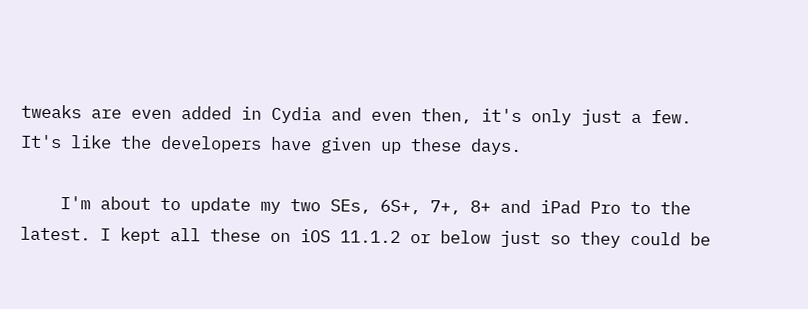tweaks are even added in Cydia and even then, it's only just a few. It's like the developers have given up these days.

    I'm about to update my two SEs, 6S+, 7+, 8+ and iPad Pro to the latest. I kept all these on iOS 11.1.2 or below just so they could be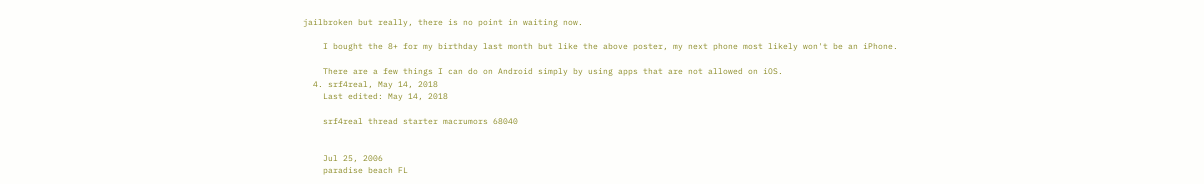jailbroken but really, there is no point in waiting now.

    I bought the 8+ for my birthday last month but like the above poster, my next phone most likely won't be an iPhone.

    There are a few things I can do on Android simply by using apps that are not allowed on iOS.
  4. srf4real, May 14, 2018
    Last edited: May 14, 2018

    srf4real thread starter macrumors 68040


    Jul 25, 2006
    paradise beach FL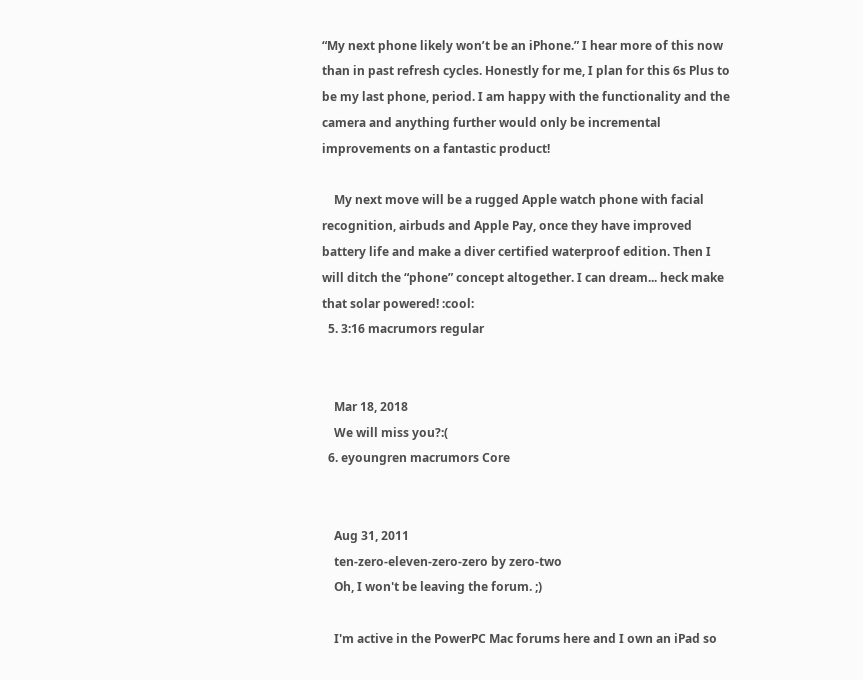“My next phone likely won’t be an iPhone.” I hear more of this now than in past refresh cycles. Honestly for me, I plan for this 6s Plus to be my last phone, period. I am happy with the functionality and the camera and anything further would only be incremental improvements on a fantastic product!

    My next move will be a rugged Apple watch phone with facial recognition, airbuds and Apple Pay, once they have improved battery life and make a diver certified waterproof edition. Then I will ditch the “phone” concept altogether. I can dream... heck make that solar powered! :cool:
  5. 3:16 macrumors regular


    Mar 18, 2018
    We will miss you?:(
  6. eyoungren macrumors Core


    Aug 31, 2011
    ten-zero-eleven-zero-zero by zero-two
    Oh, I won't be leaving the forum. ;)

    I'm active in the PowerPC Mac forums here and I own an iPad so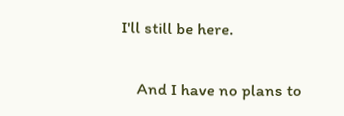I'll still be here.

    And I have no plans to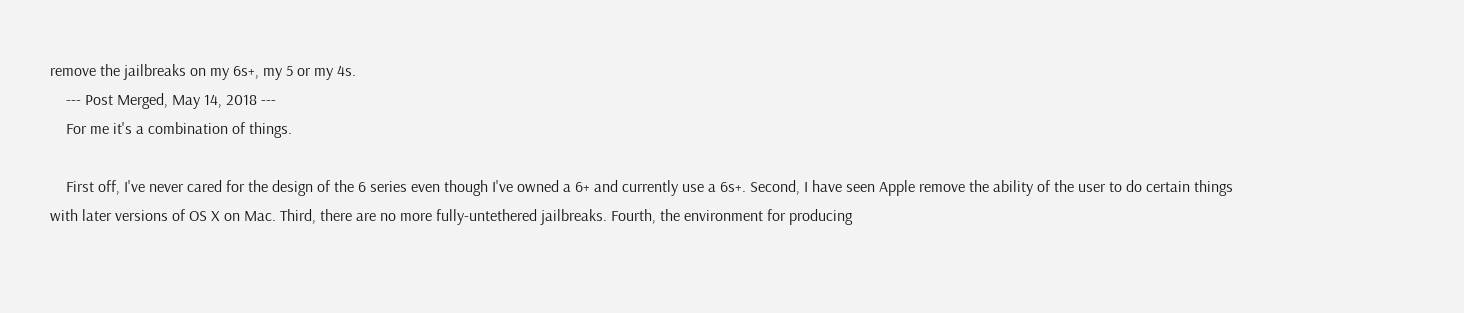remove the jailbreaks on my 6s+, my 5 or my 4s.
    --- Post Merged, May 14, 2018 ---
    For me it's a combination of things.

    First off, I've never cared for the design of the 6 series even though I've owned a 6+ and currently use a 6s+. Second, I have seen Apple remove the ability of the user to do certain things with later versions of OS X on Mac. Third, there are no more fully-untethered jailbreaks. Fourth, the environment for producing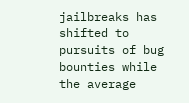jailbreaks has shifted to pursuits of bug bounties while the average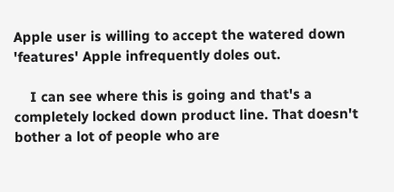Apple user is willing to accept the watered down 'features' Apple infrequently doles out.

    I can see where this is going and that's a completely locked down product line. That doesn't bother a lot of people who are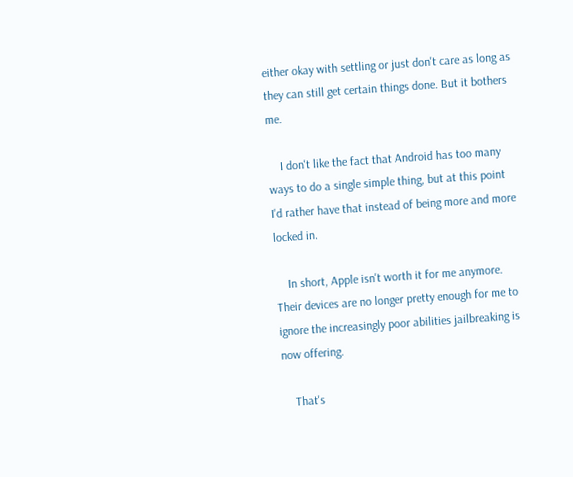either okay with settling or just don't care as long as they can still get certain things done. But it bothers me.

    I don't like the fact that Android has too many ways to do a single simple thing, but at this point I'd rather have that instead of being more and more locked in.

    In short, Apple isn't worth it for me anymore. Their devices are no longer pretty enough for me to ignore the increasingly poor abilities jailbreaking is now offering.

    That's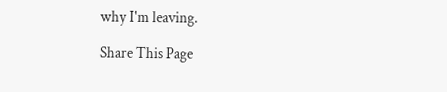why I'm leaving.

Share This Page